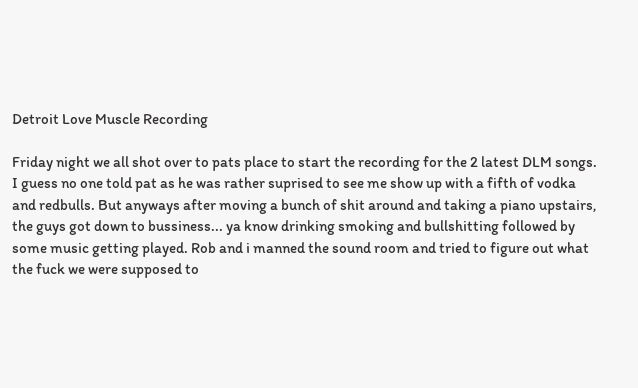Detroit Love Muscle Recording

Friday night we all shot over to pats place to start the recording for the 2 latest DLM songs. I guess no one told pat as he was rather suprised to see me show up with a fifth of vodka and redbulls. But anyways after moving a bunch of shit around and taking a piano upstairs, the guys got down to bussiness... ya know drinking smoking and bullshitting followed by some music getting played. Rob and i manned the sound room and tried to figure out what the fuck we were supposed to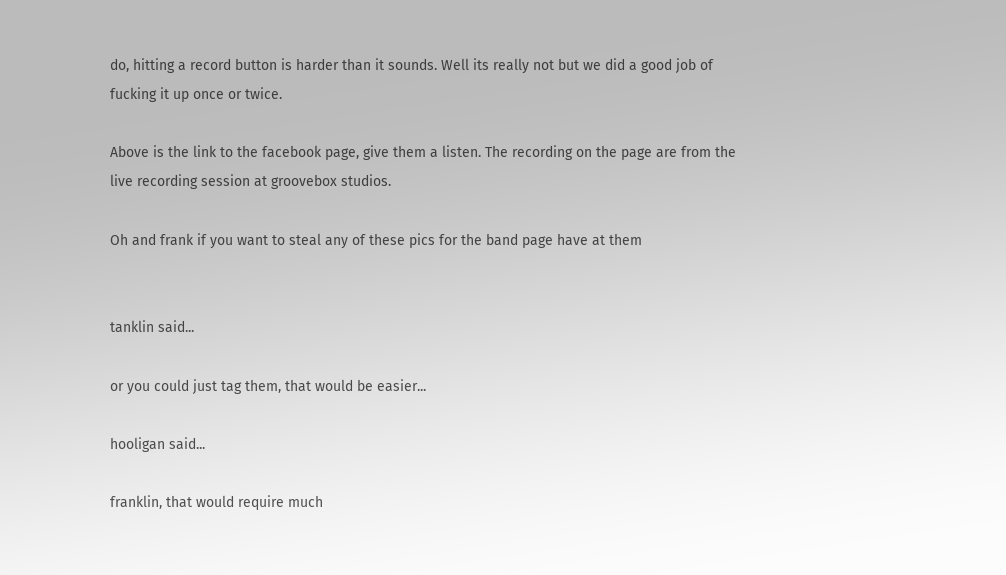do, hitting a record button is harder than it sounds. Well its really not but we did a good job of fucking it up once or twice.

Above is the link to the facebook page, give them a listen. The recording on the page are from the live recording session at groovebox studios.

Oh and frank if you want to steal any of these pics for the band page have at them


tanklin said...

or you could just tag them, that would be easier...

hooligan said...

franklin, that would require much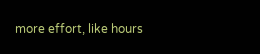more effort, like hours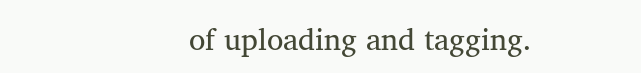of uploading and tagging.